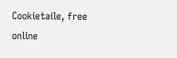Cookietaile, free online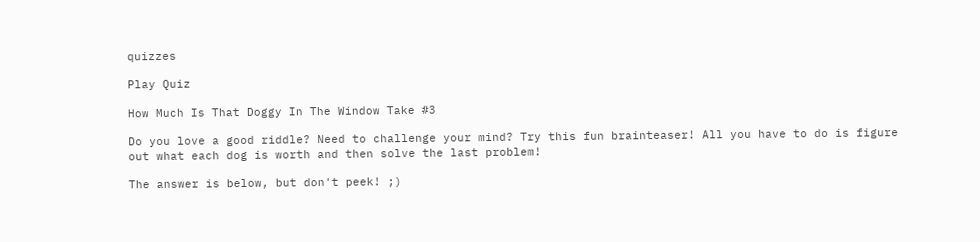quizzes

Play Quiz

How Much Is That Doggy In The Window Take #3

Do you love a good riddle? Need to challenge your mind? Try this fun brainteaser! All you have to do is figure out what each dog is worth and then solve the last problem!

The answer is below, but don't peek! ;)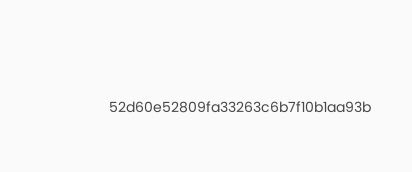52d60e52809fa33263c6b7f10b1aa93b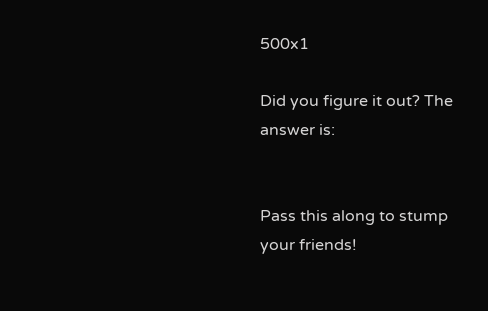500x1

Did you figure it out? The answer is:


Pass this along to stump your friends!